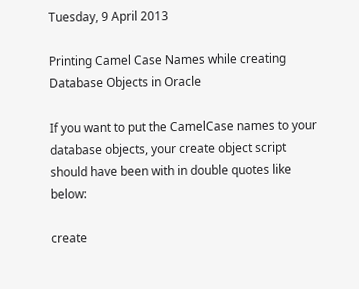Tuesday, 9 April 2013

Printing Camel Case Names while creating Database Objects in Oracle

If you want to put the CamelCase names to your database objects, your create object script should have been with in double quotes like below:

create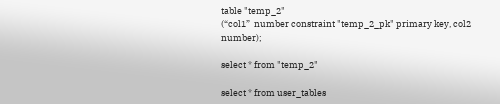table "temp_2"
(“col1”  number constraint "temp_2_pk" primary key, col2 number);

select * from "temp_2"

select * from user_tables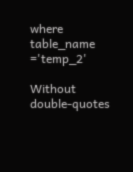where table_name ='temp_2'

Without double-quotes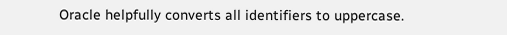Oracle helpfully converts all identifiers to uppercase.